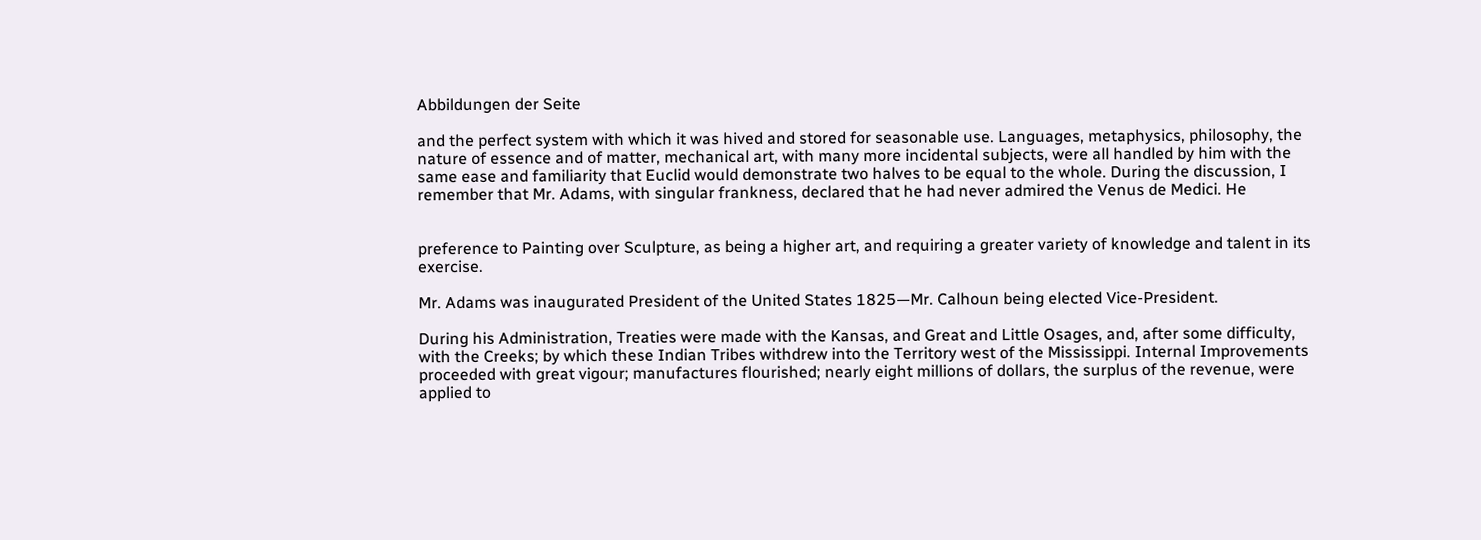Abbildungen der Seite

and the perfect system with which it was hived and stored for seasonable use. Languages, metaphysics, philosophy, the nature of essence and of matter, mechanical art, with many more incidental subjects, were all handled by him with the same ease and familiarity that Euclid would demonstrate two halves to be equal to the whole. During the discussion, I remember that Mr. Adams, with singular frankness, declared that he had never admired the Venus de Medici. He


preference to Painting over Sculpture, as being a higher art, and requiring a greater variety of knowledge and talent in its exercise.

Mr. Adams was inaugurated President of the United States 1825—Mr. Calhoun being elected Vice-President.

During his Administration, Treaties were made with the Kansas, and Great and Little Osages, and, after some difficulty, with the Creeks; by which these Indian Tribes withdrew into the Territory west of the Mississippi. Internal Improvements proceeded with great vigour; manufactures flourished; nearly eight millions of dollars, the surplus of the revenue, were applied to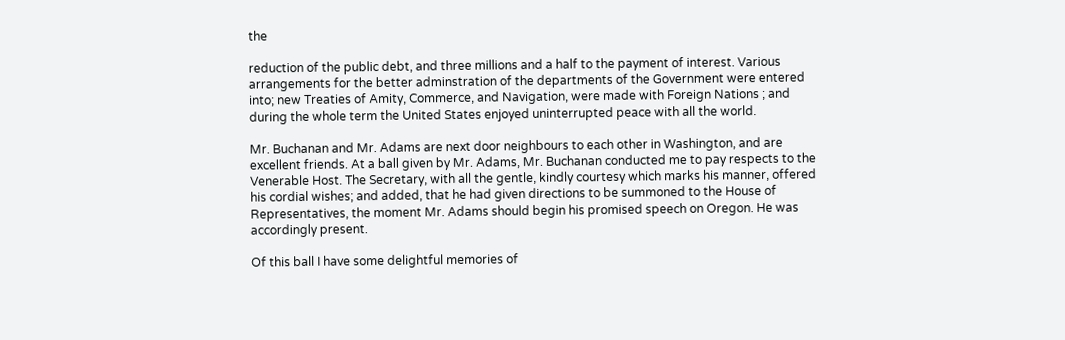the

reduction of the public debt, and three millions and a half to the payment of interest. Various arrangements for the better adminstration of the departments of the Government were entered into; new Treaties of Amity, Commerce, and Navigation, were made with Foreign Nations ; and during the whole term the United States enjoyed uninterrupted peace with all the world.

Mr. Buchanan and Mr. Adams are next door neighbours to each other in Washington, and are excellent friends. At a ball given by Mr. Adams, Mr. Buchanan conducted me to pay respects to the Venerable Host. The Secretary, with all the gentle, kindly courtesy which marks his manner, offered his cordial wishes; and added, that he had given directions to be summoned to the House of Representatives, the moment Mr. Adams should begin his promised speech on Oregon. He was accordingly present.

Of this ball I have some delightful memories of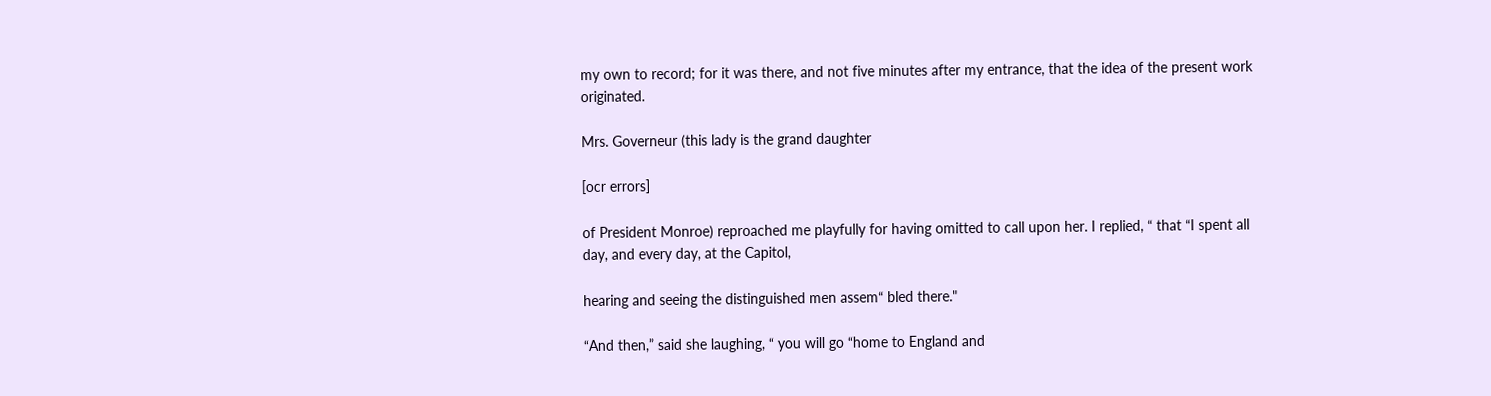my own to record; for it was there, and not five minutes after my entrance, that the idea of the present work originated.

Mrs. Governeur (this lady is the grand daughter

[ocr errors]

of President Monroe) reproached me playfully for having omitted to call upon her. I replied, “ that “I spent all day, and every day, at the Capitol,

hearing and seeing the distinguished men assem“ bled there."

“And then,” said she laughing, “ you will go “home to England and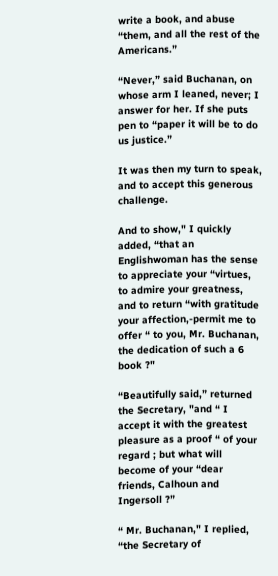write a book, and abuse “them, and all the rest of the Americans.”

“Never,” said Buchanan, on whose arm I leaned, never; I answer for her. If she puts pen to “paper it will be to do us justice.”

It was then my turn to speak, and to accept this generous challenge.

And to show," I quickly added, “that an Englishwoman has the sense to appreciate your “virtues, to admire your greatness, and to return “with gratitude your affection,-permit me to offer “ to you, Mr. Buchanan, the dedication of such a 6 book ?"

“Beautifully said,” returned the Secretary, "and “ I accept it with the greatest pleasure as a proof “ of your regard ; but what will become of your “dear friends, Calhoun and Ingersoll ?”

“ Mr. Buchanan," I replied, “the Secretary of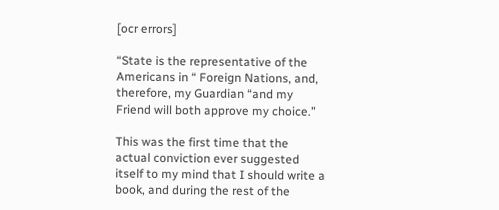[ocr errors]

“State is the representative of the Americans in “ Foreign Nations, and, therefore, my Guardian “and my Friend will both approve my choice.”

This was the first time that the actual conviction ever suggested itself to my mind that I should write a book, and during the rest of the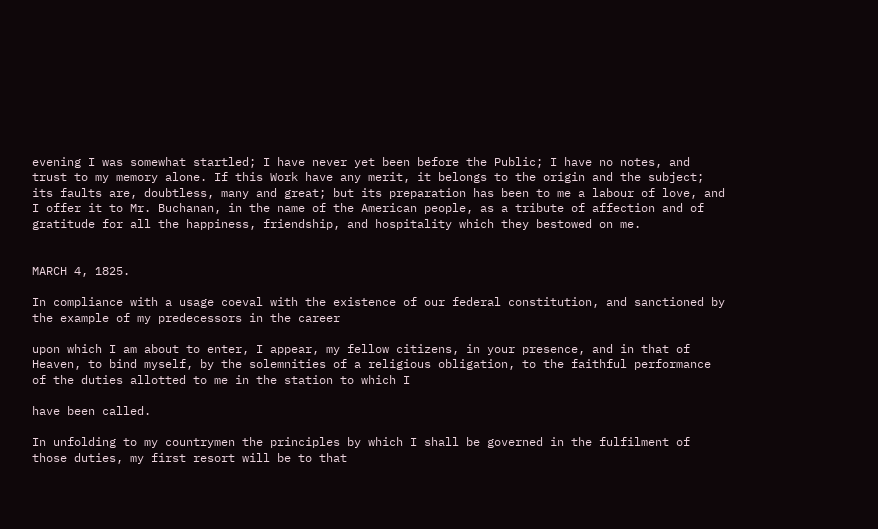evening I was somewhat startled; I have never yet been before the Public; I have no notes, and trust to my memory alone. If this Work have any merit, it belongs to the origin and the subject; its faults are, doubtless, many and great; but its preparation has been to me a labour of love, and I offer it to Mr. Buchanan, in the name of the American people, as a tribute of affection and of gratitude for all the happiness, friendship, and hospitality which they bestowed on me.


MARCH 4, 1825.

In compliance with a usage coeval with the existence of our federal constitution, and sanctioned by the example of my predecessors in the career

upon which I am about to enter, I appear, my fellow citizens, in your presence, and in that of Heaven, to bind myself, by the solemnities of a religious obligation, to the faithful performance of the duties allotted to me in the station to which I

have been called.

In unfolding to my countrymen the principles by which I shall be governed in the fulfilment of those duties, my first resort will be to that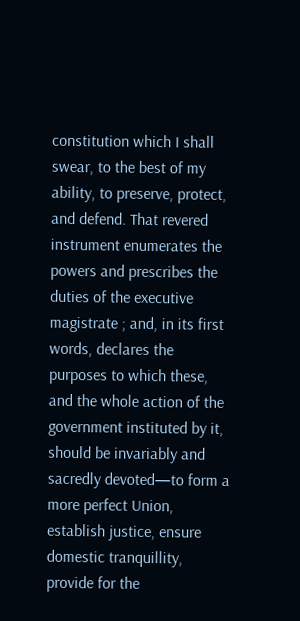constitution which I shall swear, to the best of my ability, to preserve, protect, and defend. That revered instrument enumerates the powers and prescribes the duties of the executive magistrate ; and, in its first words, declares the purposes to which these, and the whole action of the government instituted by it, should be invariably and sacredly devoted—to form a more perfect Union, establish justice, ensure domestic tranquillity, provide for the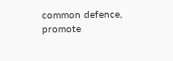common defence, promote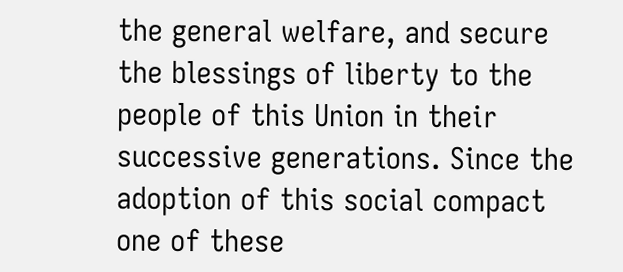the general welfare, and secure the blessings of liberty to the people of this Union in their successive generations. Since the adoption of this social compact one of these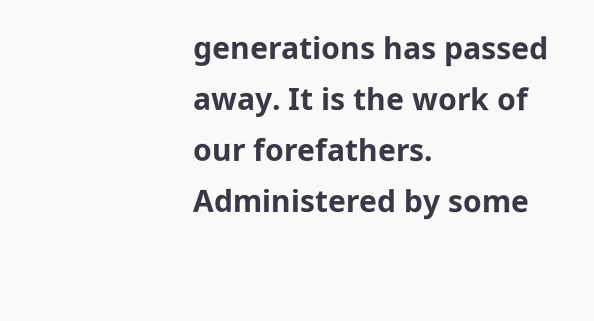generations has passed away. It is the work of our forefathers. Administered by some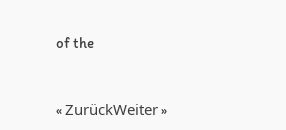of the


« ZurückWeiter »